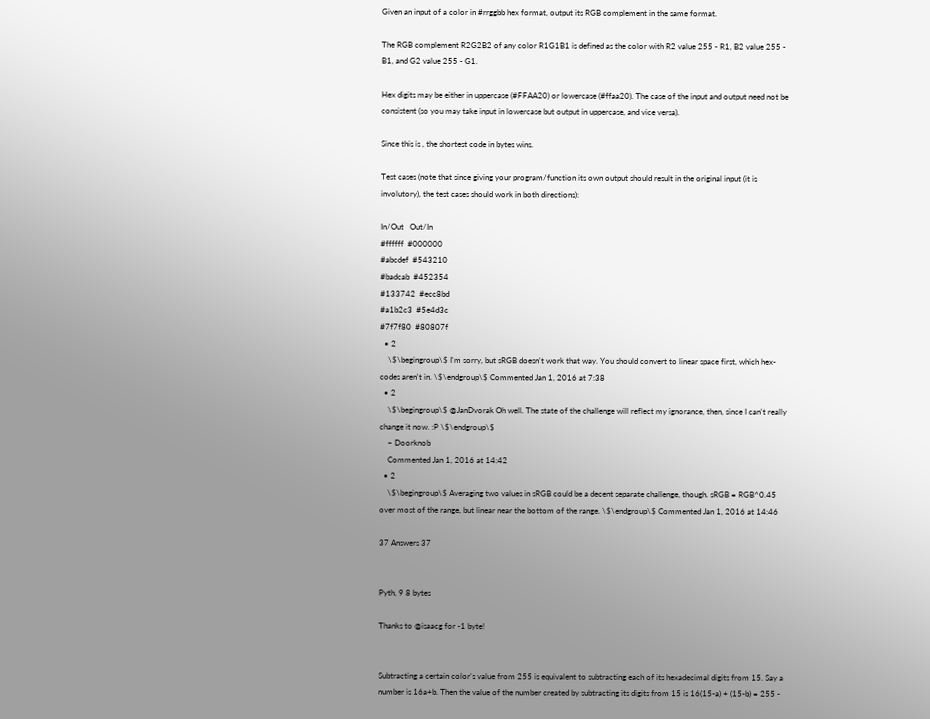Given an input of a color in #rrggbb hex format, output its RGB complement in the same format.

The RGB complement R2G2B2 of any color R1G1B1 is defined as the color with R2 value 255 - R1, B2 value 255 - B1, and G2 value 255 - G1.

Hex digits may be either in uppercase (#FFAA20) or lowercase (#ffaa20). The case of the input and output need not be consistent (so you may take input in lowercase but output in uppercase, and vice versa).

Since this is , the shortest code in bytes wins.

Test cases (note that since giving your program/function its own output should result in the original input (it is involutory), the test cases should work in both directions):

In/Out   Out/In
#ffffff  #000000
#abcdef  #543210
#badcab  #452354
#133742  #ecc8bd
#a1b2c3  #5e4d3c
#7f7f80  #80807f
  • 2
    \$\begingroup\$ I'm sorry, but sRGB doesn't work that way. You should convert to linear space first, which hex-codes aren't in. \$\endgroup\$ Commented Jan 1, 2016 at 7:38
  • 2
    \$\begingroup\$ @JanDvorak Oh well. The state of the challenge will reflect my ignorance, then, since I can't really change it now. :P \$\endgroup\$
    – Doorknob
    Commented Jan 1, 2016 at 14:42
  • 2
    \$\begingroup\$ Averaging two values in sRGB could be a decent separate challenge, though. sRGB = RGB^0.45 over most of the range, but linear near the bottom of the range. \$\endgroup\$ Commented Jan 1, 2016 at 14:46

37 Answers 37


Pyth, 9 8 bytes

Thanks to @isaacg for -1 byte!


Subtracting a certain color's value from 255 is equivalent to subtracting each of its hexadecimal digits from 15. Say a number is 16a+b. Then the value of the number created by subtracting its digits from 15 is 16(15-a) + (15-b) = 255 -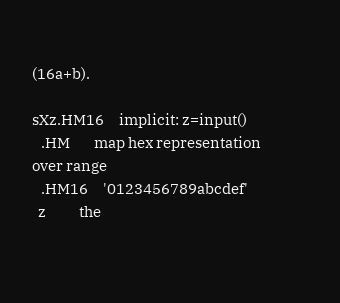(16a+b).

sXz.HM16     implicit: z=input()
   .HM        map hex representation over range
   .HM16     '0123456789abcdef'
  z           the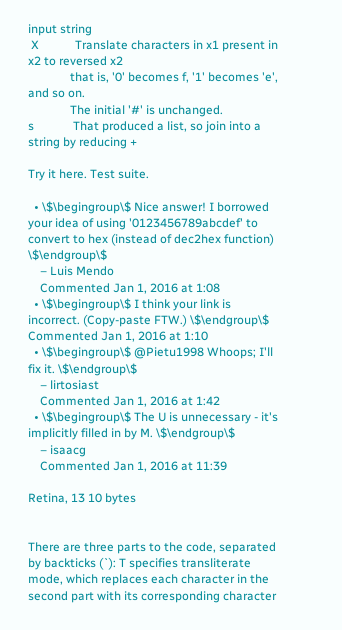input string
 X            Translate characters in x1 present in x2 to reversed x2
              that is, '0' becomes f, '1' becomes 'e', and so on.
              The initial '#' is unchanged.
s             That produced a list, so join into a string by reducing +

Try it here. Test suite.

  • \$\begingroup\$ Nice answer! I borrowed your idea of using '0123456789abcdef' to convert to hex (instead of dec2hex function) \$\endgroup\$
    – Luis Mendo
    Commented Jan 1, 2016 at 1:08
  • \$\begingroup\$ I think your link is incorrect. (Copy-paste FTW.) \$\endgroup\$ Commented Jan 1, 2016 at 1:10
  • \$\begingroup\$ @Pietu1998 Whoops; I'll fix it. \$\endgroup\$
    – lirtosiast
    Commented Jan 1, 2016 at 1:42
  • \$\begingroup\$ The U is unnecessary - it's implicitly filled in by M. \$\endgroup\$
    – isaacg
    Commented Jan 1, 2016 at 11:39

Retina, 13 10 bytes


There are three parts to the code, separated by backticks (`): T specifies transliterate mode, which replaces each character in the second part with its corresponding character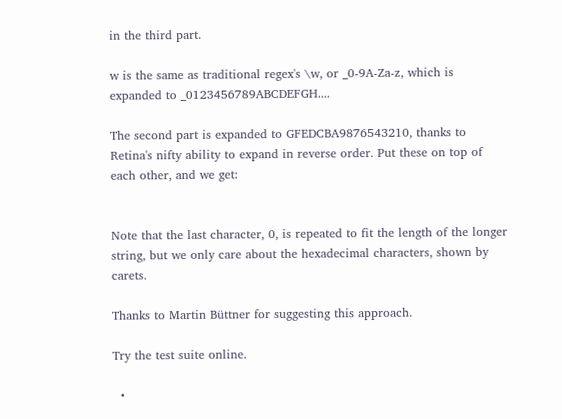in the third part.

w is the same as traditional regex's \w, or _0-9A-Za-z, which is expanded to _0123456789ABCDEFGH....

The second part is expanded to GFEDCBA9876543210, thanks to Retina's nifty ability to expand in reverse order. Put these on top of each other, and we get:


Note that the last character, 0, is repeated to fit the length of the longer string, but we only care about the hexadecimal characters, shown by carets.

Thanks to Martin Büttner for suggesting this approach.

Try the test suite online.

  •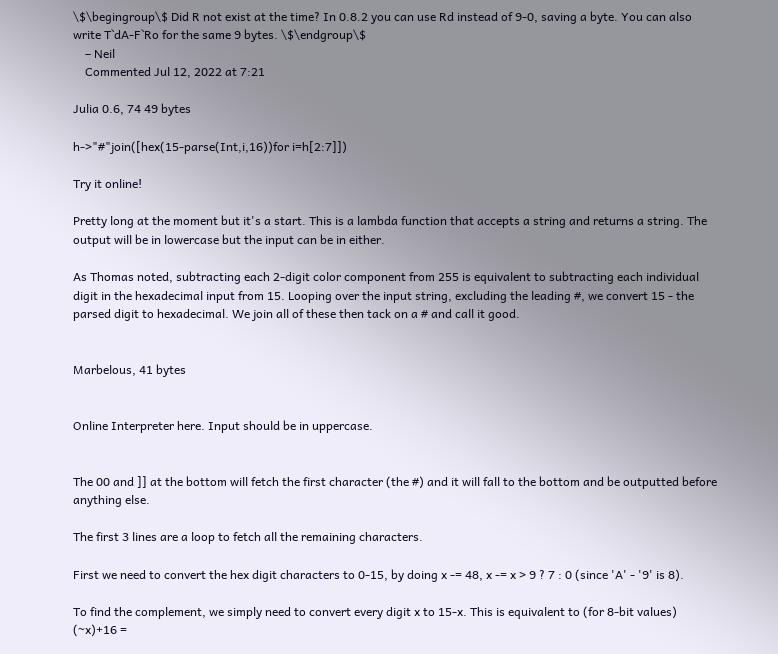\$\begingroup\$ Did R not exist at the time? In 0.8.2 you can use Rd instead of 9-0, saving a byte. You can also write T`dA-F`Ro for the same 9 bytes. \$\endgroup\$
    – Neil
    Commented Jul 12, 2022 at 7:21

Julia 0.6, 74 49 bytes

h->"#"join([hex(15-parse(Int,i,16))for i=h[2:7]])

Try it online!

Pretty long at the moment but it's a start. This is a lambda function that accepts a string and returns a string. The output will be in lowercase but the input can be in either.

As Thomas noted, subtracting each 2-digit color component from 255 is equivalent to subtracting each individual digit in the hexadecimal input from 15. Looping over the input string, excluding the leading #, we convert 15 - the parsed digit to hexadecimal. We join all of these then tack on a # and call it good.


Marbelous, 41 bytes


Online Interpreter here. Input should be in uppercase.


The 00 and ]] at the bottom will fetch the first character (the #) and it will fall to the bottom and be outputted before anything else.

The first 3 lines are a loop to fetch all the remaining characters.

First we need to convert the hex digit characters to 0-15, by doing x -= 48, x -= x > 9 ? 7 : 0 (since 'A' - '9' is 8).

To find the complement, we simply need to convert every digit x to 15-x. This is equivalent to (for 8-bit values) (~x)+16 =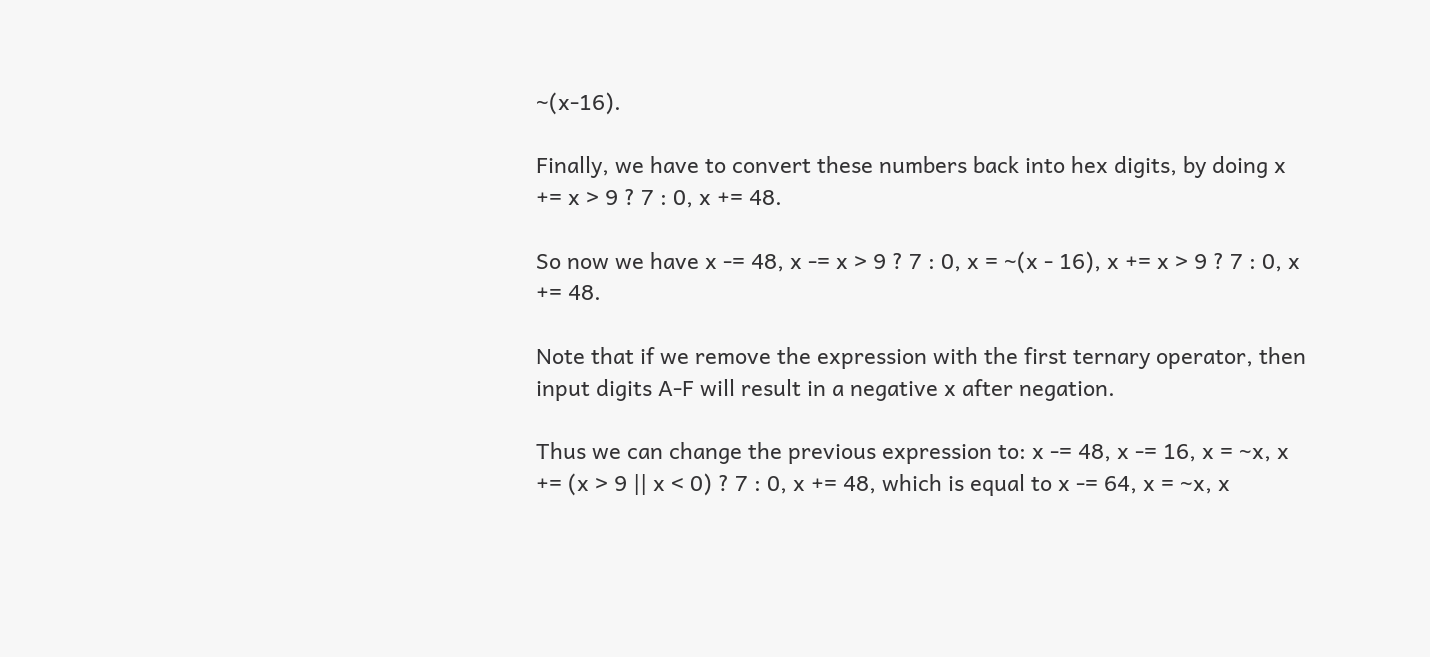~(x-16).

Finally, we have to convert these numbers back into hex digits, by doing x += x > 9 ? 7 : 0, x += 48.

So now we have x -= 48, x -= x > 9 ? 7 : 0, x = ~(x - 16), x += x > 9 ? 7 : 0, x += 48.

Note that if we remove the expression with the first ternary operator, then input digits A-F will result in a negative x after negation.

Thus we can change the previous expression to: x -= 48, x -= 16, x = ~x, x += (x > 9 || x < 0) ? 7 : 0, x += 48, which is equal to x -= 64, x = ~x, x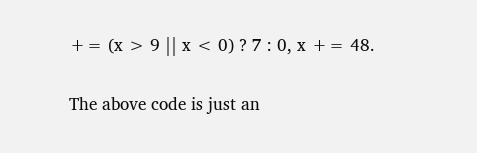+= (x > 9 || x < 0) ? 7 : 0, x += 48.

The above code is just an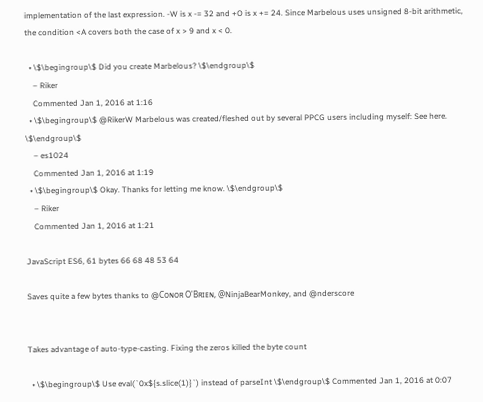implementation of the last expression. -W is x -= 32 and +O is x += 24. Since Marbelous uses unsigned 8-bit arithmetic, the condition <A covers both the case of x > 9 and x < 0.

  • \$\begingroup\$ Did you create Marbelous? \$\endgroup\$
    – Riker
    Commented Jan 1, 2016 at 1:16
  • \$\begingroup\$ @RikerW Marbelous was created/fleshed out by several PPCG users including myself: See here. \$\endgroup\$
    – es1024
    Commented Jan 1, 2016 at 1:19
  • \$\begingroup\$ Okay. Thanks for letting me know. \$\endgroup\$
    – Riker
    Commented Jan 1, 2016 at 1:21

JavaScript ES6, 61 bytes 66 68 48 53 64

Saves quite a few bytes thanks to @Cᴏɴᴏʀ O'Bʀɪᴇɴ, @NinjaBearMonkey, and @nderscore


Takes advantage of auto-type-casting. Fixing the zeros killed the byte count

  • \$\begingroup\$ Use eval(`0x${s.slice(1)}`) instead of parseInt \$\endgroup\$ Commented Jan 1, 2016 at 0:07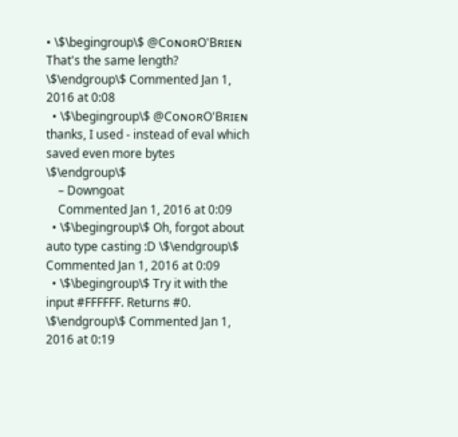• \$\begingroup\$ @CᴏɴᴏʀO'Bʀɪᴇɴ That's the same length? \$\endgroup\$ Commented Jan 1, 2016 at 0:08
  • \$\begingroup\$ @CᴏɴᴏʀO'Bʀɪᴇɴ thanks, I used - instead of eval which saved even more bytes \$\endgroup\$
    – Downgoat
    Commented Jan 1, 2016 at 0:09
  • \$\begingroup\$ Oh, forgot about auto type casting :D \$\endgroup\$ Commented Jan 1, 2016 at 0:09
  • \$\begingroup\$ Try it with the input #FFFFFF. Returns #0. \$\endgroup\$ Commented Jan 1, 2016 at 0:19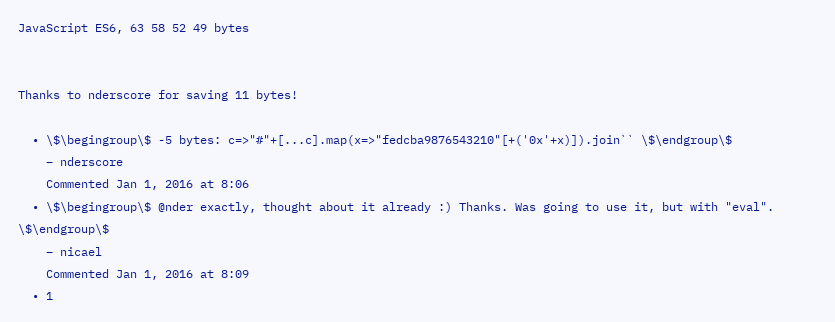JavaScript ES6, 63 58 52 49 bytes


Thanks to nderscore for saving 11 bytes!

  • \$\begingroup\$ -5 bytes: c=>"#"+[...c].map(x=>"fedcba9876543210"[+('0x'+x)]).join`` \$\endgroup\$
    – nderscore
    Commented Jan 1, 2016 at 8:06
  • \$\begingroup\$ @nder exactly, thought about it already :) Thanks. Was going to use it, but with "eval". \$\endgroup\$
    – nicael
    Commented Jan 1, 2016 at 8:09
  • 1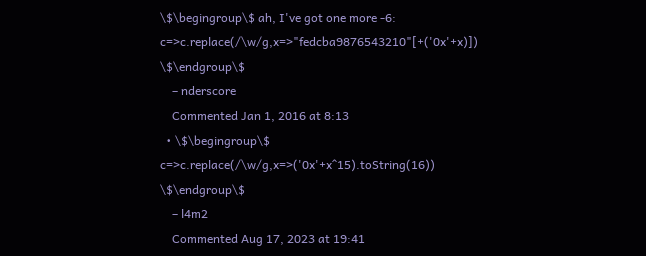\$\begingroup\$ ah, I've got one more -6: c=>c.replace(/\w/g,x=>"fedcba9876543210"[+('0x'+x)]) \$\endgroup\$
    – nderscore
    Commented Jan 1, 2016 at 8:13
  • \$\begingroup\$ c=>c.replace(/\w/g,x=>('0x'+x^15).toString(16)) \$\endgroup\$
    – l4m2
    Commented Aug 17, 2023 at 19:41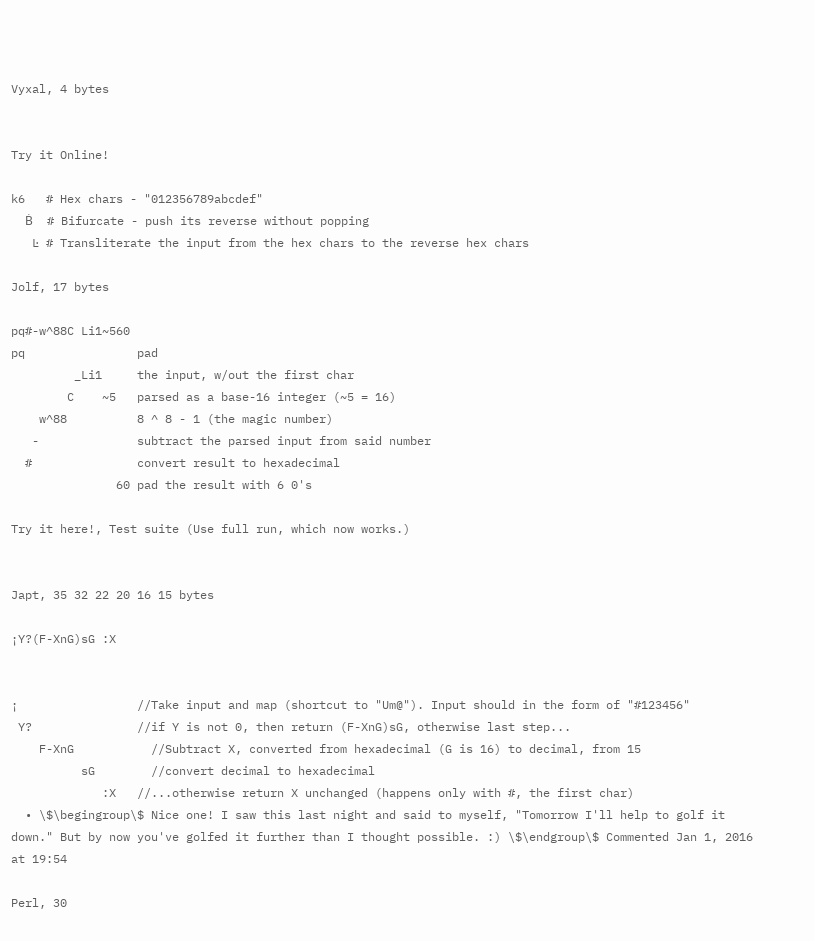Vyxal, 4 bytes


Try it Online!

k6   # Hex chars - "012356789abcdef"
  Ḃ  # Bifurcate - push its reverse without popping
   Ŀ # Transliterate the input from the hex chars to the reverse hex chars

Jolf, 17 bytes

pq#-w^88C Li1~560
pq                pad
         _Li1     the input, w/out the first char
        C    ~5   parsed as a base-16 integer (~5 = 16)
    w^88          8 ^ 8 - 1 (the magic number)
   -              subtract the parsed input from said number
  #               convert result to hexadecimal
               60 pad the result with 6 0's

Try it here!, Test suite (Use full run, which now works.)


Japt, 35 32 22 20 16 15 bytes

¡Y?(F-XnG)sG :X


¡                 //Take input and map (shortcut to "Um@"). Input should in the form of "#123456"
 Y?               //if Y is not 0, then return (F-XnG)sG, otherwise last step...
    F-XnG           //Subtract X, converted from hexadecimal (G is 16) to decimal, from 15
          sG        //convert decimal to hexadecimal
             :X   //...otherwise return X unchanged (happens only with #, the first char)
  • \$\begingroup\$ Nice one! I saw this last night and said to myself, "Tomorrow I'll help to golf it down." But by now you've golfed it further than I thought possible. :) \$\endgroup\$ Commented Jan 1, 2016 at 19:54

Perl, 30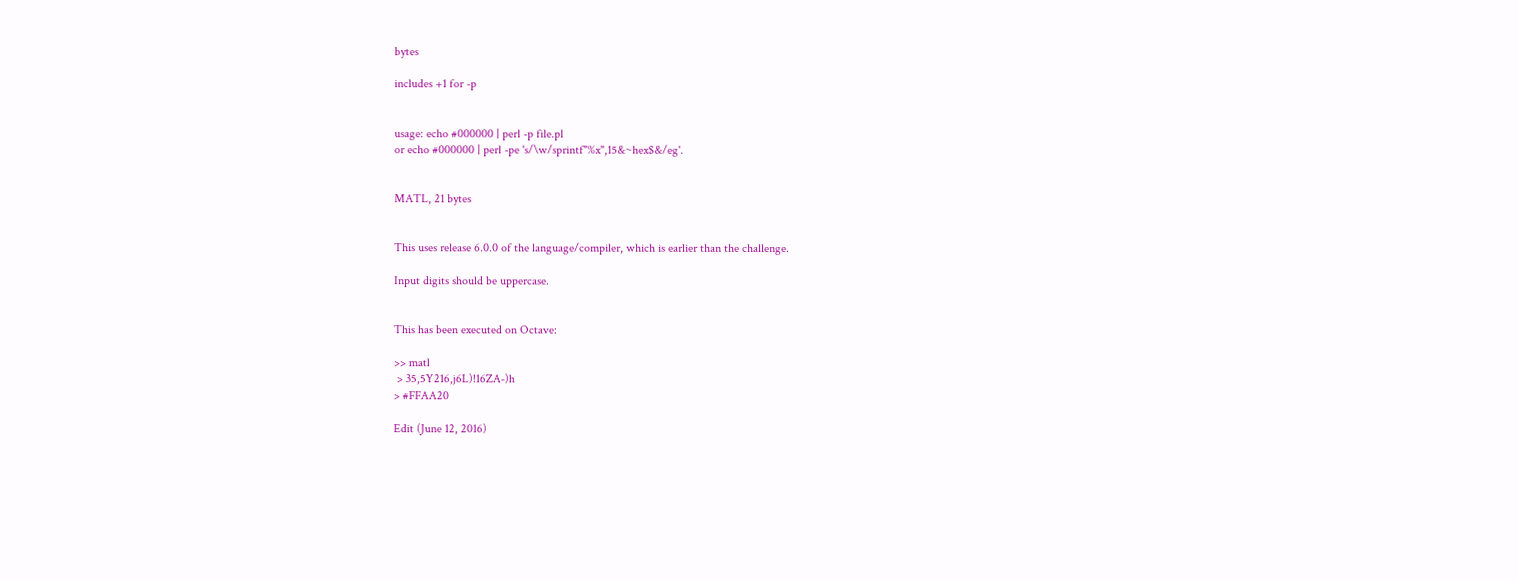bytes

includes +1 for -p


usage: echo #000000 | perl -p file.pl
or echo #000000 | perl -pe 's/\w/sprintf"%x",15&~hex$&/eg'.


MATL, 21 bytes


This uses release 6.0.0 of the language/compiler, which is earlier than the challenge.

Input digits should be uppercase.


This has been executed on Octave:

>> matl
 > 35,5Y216,j6L)!16ZA-)h
> #FFAA20

Edit (June 12, 2016)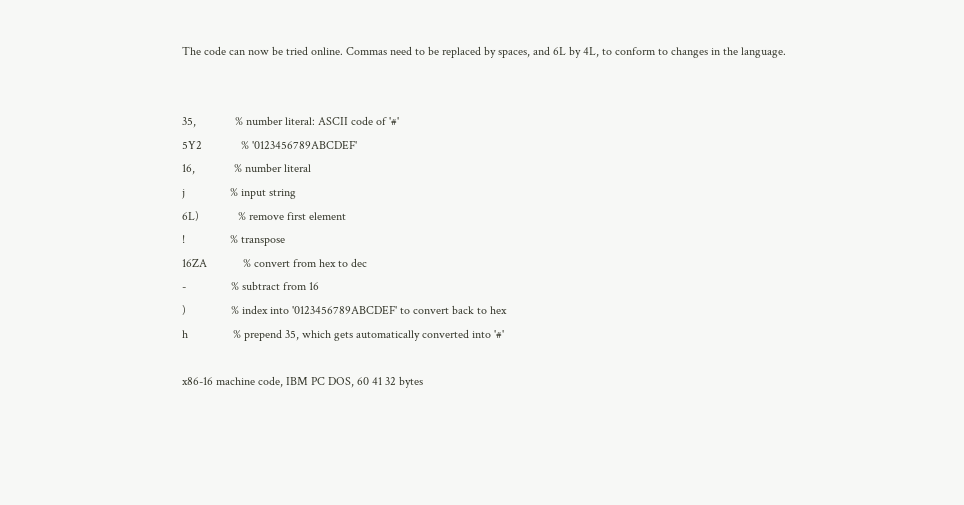The code can now be tried online. Commas need to be replaced by spaces, and 6L by 4L, to conform to changes in the language.


35,             % number literal: ASCII code of '#'
5Y2             % '0123456789ABCDEF'
16,             % number literal
j               % input string
6L)             % remove first element
!               % transpose
16ZA            % convert from hex to dec
-               % subtract from 16
)               % index into '0123456789ABCDEF' to convert back to hex
h               % prepend 35, which gets automatically converted into '#'

x86-16 machine code, IBM PC DOS, 60 41 32 bytes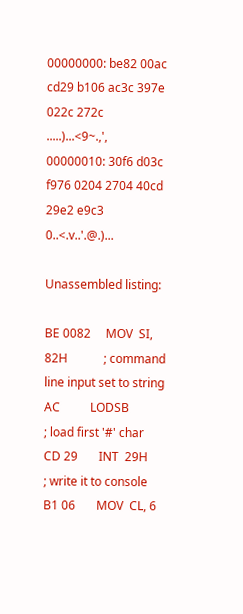00000000: be82 00ac cd29 b106 ac3c 397e 022c 272c  .....)...<9~.,',
00000010: 30f6 d03c f976 0204 2704 40cd 29e2 e9c3  0..<.v..'.@.)...

Unassembled listing:

BE 0082     MOV  SI, 82H            ; command line input set to string
AC          LODSB                   ; load first '#' char
CD 29       INT  29H                ; write it to console
B1 06       MOV  CL, 6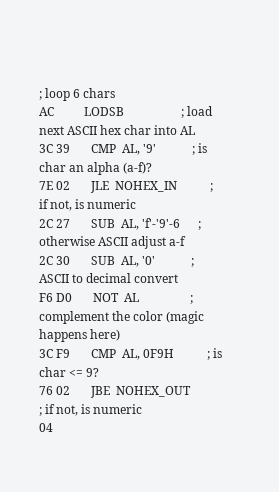; loop 6 chars
AC          LODSB                   ; load next ASCII hex char into AL
3C 39       CMP  AL, '9'            ; is char an alpha (a-f)?
7E 02       JLE  NOHEX_IN           ; if not, is numeric
2C 27       SUB  AL, 'f'-'9'-6      ; otherwise ASCII adjust a-f
2C 30       SUB  AL, '0'            ; ASCII to decimal convert
F6 D0       NOT  AL                 ; complement the color (magic happens here)
3C F9       CMP  AL, 0F9H           ; is char <= 9?
76 02       JBE  NOHEX_OUT          ; if not, is numeric
04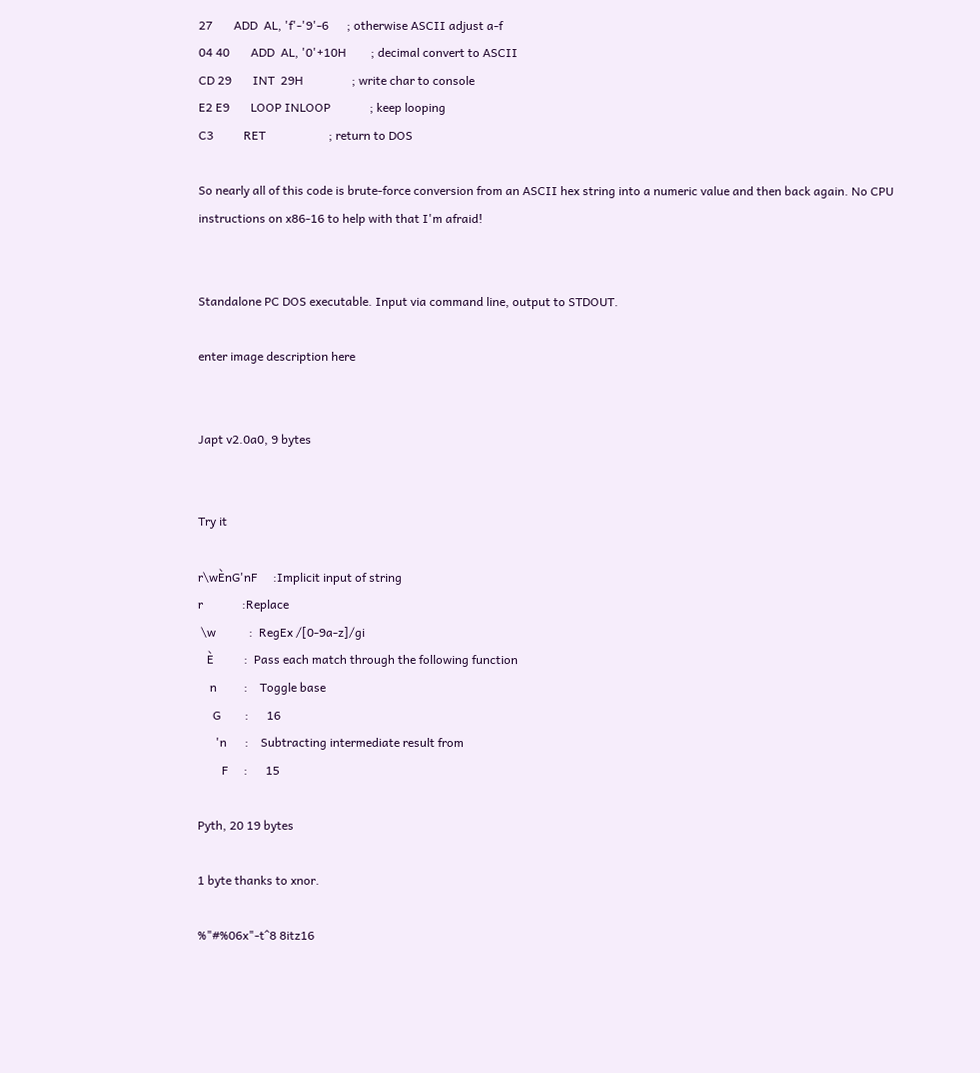27       ADD  AL, 'f'-'9'-6      ; otherwise ASCII adjust a-f
04 40       ADD  AL, '0'+10H        ; decimal convert to ASCII
CD 29       INT  29H                ; write char to console
E2 E9       LOOP INLOOP             ; keep looping
C3          RET                     ; return to DOS

So nearly all of this code is brute-force conversion from an ASCII hex string into a numeric value and then back again. No CPU instructions on x86-16 to help with that I'm afraid!


Standalone PC DOS executable. Input via command line, output to STDOUT.

enter image description here


Japt v2.0a0, 9 bytes


Try it

r\wÈnG'nF     :Implicit input of string
r             :Replace
 \w           :  RegEx /[0-9a-z]/gi
   È          :  Pass each match through the following function
    n         :    Toggle base
     G        :      16
      'n      :    Subtracting intermediate result from
        F     :      15

Pyth, 20 19 bytes

1 byte thanks to xnor.

%"#%06x"-t^8 8itz16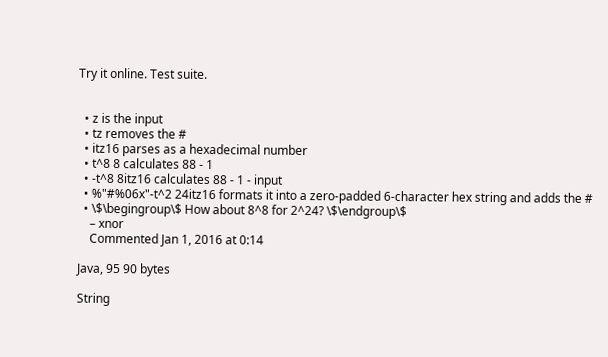Try it online. Test suite.


  • z is the input
  • tz removes the #
  • itz16 parses as a hexadecimal number
  • t^8 8 calculates 88 - 1
  • -t^8 8itz16 calculates 88 - 1 - input
  • %"#%06x"-t^2 24itz16 formats it into a zero-padded 6-character hex string and adds the #
  • \$\begingroup\$ How about 8^8 for 2^24? \$\endgroup\$
    – xnor
    Commented Jan 1, 2016 at 0:14

Java, 95 90 bytes

String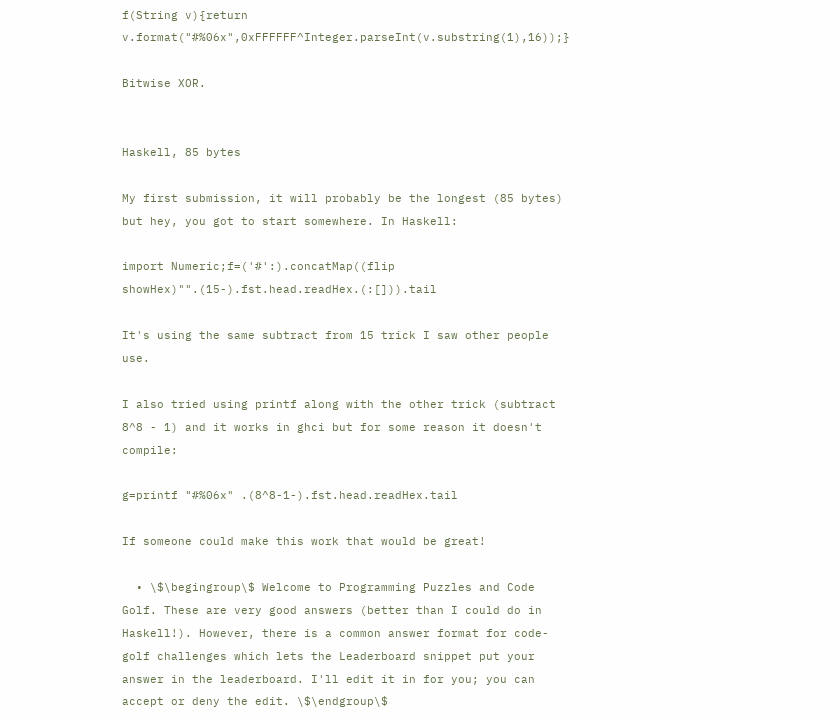f(String v){return v.format("#%06x",0xFFFFFF^Integer.parseInt(v.substring(1),16));}

Bitwise XOR.


Haskell, 85 bytes

My first submission, it will probably be the longest (85 bytes) but hey, you got to start somewhere. In Haskell:

import Numeric;f=('#':).concatMap((flip showHex)"".(15-).fst.head.readHex.(:[])).tail

It's using the same subtract from 15 trick I saw other people use.

I also tried using printf along with the other trick (subtract 8^8 - 1) and it works in ghci but for some reason it doesn't compile:

g=printf "#%06x" .(8^8-1-).fst.head.readHex.tail

If someone could make this work that would be great!

  • \$\begingroup\$ Welcome to Programming Puzzles and Code Golf. These are very good answers (better than I could do in Haskell!). However, there is a common answer format for code-golf challenges which lets the Leaderboard snippet put your answer in the leaderboard. I'll edit it in for you; you can accept or deny the edit. \$\endgroup\$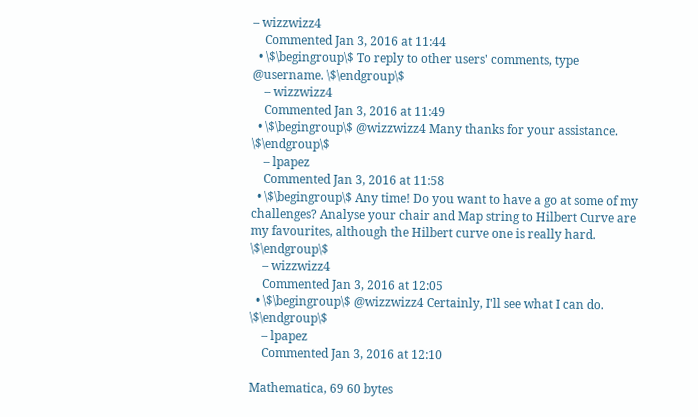– wizzwizz4
    Commented Jan 3, 2016 at 11:44
  • \$\begingroup\$ To reply to other users' comments, type @username. \$\endgroup\$
    – wizzwizz4
    Commented Jan 3, 2016 at 11:49
  • \$\begingroup\$ @wizzwizz4 Many thanks for your assistance. \$\endgroup\$
    – lpapez
    Commented Jan 3, 2016 at 11:58
  • \$\begingroup\$ Any time! Do you want to have a go at some of my challenges? Analyse your chair and Map string to Hilbert Curve are my favourites, although the Hilbert curve one is really hard. \$\endgroup\$
    – wizzwizz4
    Commented Jan 3, 2016 at 12:05
  • \$\begingroup\$ @wizzwizz4 Certainly, I'll see what I can do. \$\endgroup\$
    – lpapez
    Commented Jan 3, 2016 at 12:10

Mathematica, 69 60 bytes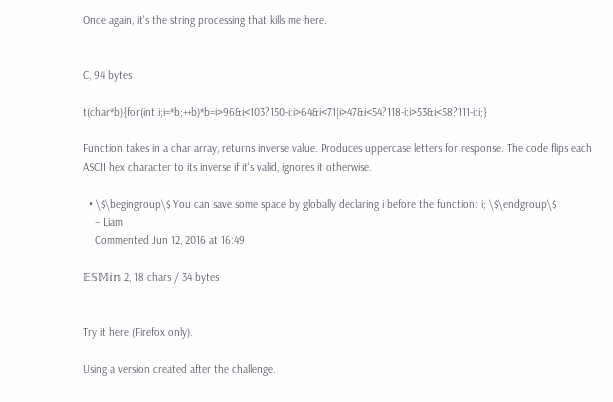Once again, it's the string processing that kills me here.


C, 94 bytes

t(char*b){for(int i;i=*b;++b)*b=i>96&i<103?150-i:i>64&i<71|i>47&i<54?118-i:i>53&i<58?111-i:i;}

Function takes in a char array, returns inverse value. Produces uppercase letters for response. The code flips each ASCII hex character to its inverse if it's valid, ignores it otherwise.

  • \$\begingroup\$ You can save some space by globally declaring i before the function: i; \$\endgroup\$
    – Liam
    Commented Jun 12, 2016 at 16:49

𝔼𝕊𝕄𝕚𝕟 2, 18 chars / 34 bytes


Try it here (Firefox only).

Using a version created after the challenge.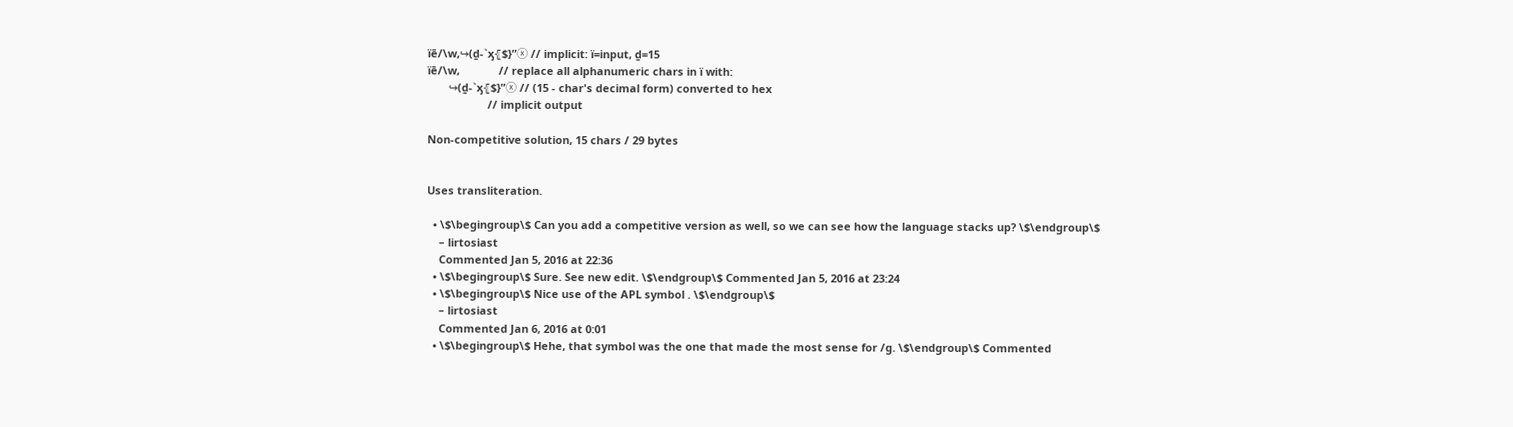ïē/\w,↪(ḏ-`ᶍ⦃$}”ⓧ // implicit: ï=input, ḏ=15
ïē/\w,             // replace all alphanumeric chars in ï with:
       ↪(ḏ-`ᶍ⦃$}”ⓧ // (15 - char's decimal form) converted to hex
                    // implicit output

Non-competitive solution, 15 chars / 29 bytes


Uses transliteration.

  • \$\begingroup\$ Can you add a competitive version as well, so we can see how the language stacks up? \$\endgroup\$
    – lirtosiast
    Commented Jan 5, 2016 at 22:36
  • \$\begingroup\$ Sure. See new edit. \$\endgroup\$ Commented Jan 5, 2016 at 23:24
  • \$\begingroup\$ Nice use of the APL symbol . \$\endgroup\$
    – lirtosiast
    Commented Jan 6, 2016 at 0:01
  • \$\begingroup\$ Hehe, that symbol was the one that made the most sense for /g. \$\endgroup\$ Commented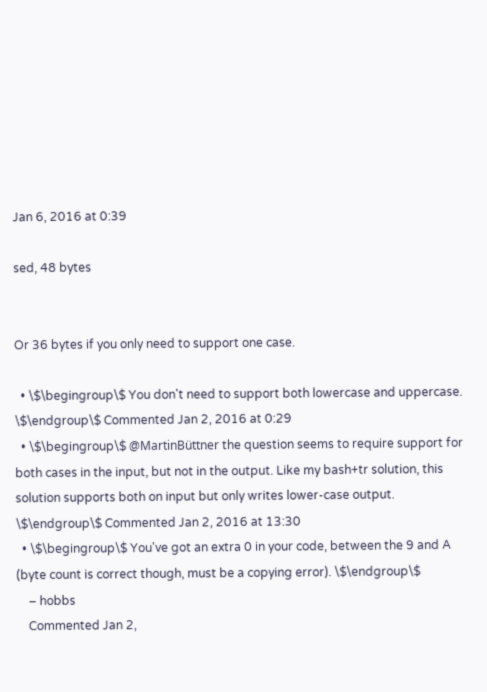Jan 6, 2016 at 0:39

sed, 48 bytes


Or 36 bytes if you only need to support one case.

  • \$\begingroup\$ You don't need to support both lowercase and uppercase. \$\endgroup\$ Commented Jan 2, 2016 at 0:29
  • \$\begingroup\$ @MartinBüttner the question seems to require support for both cases in the input, but not in the output. Like my bash+tr solution, this solution supports both on input but only writes lower-case output. \$\endgroup\$ Commented Jan 2, 2016 at 13:30
  • \$\begingroup\$ You've got an extra 0 in your code, between the 9 and A (byte count is correct though, must be a copying error). \$\endgroup\$
    – hobbs
    Commented Jan 2,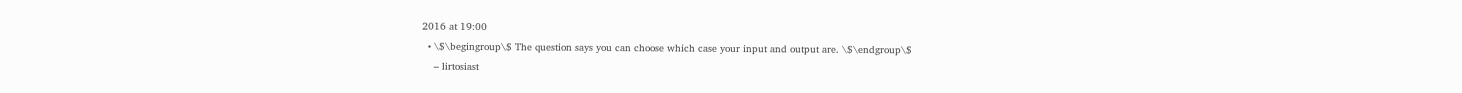2016 at 19:00
  • \$\begingroup\$ The question says you can choose which case your input and output are. \$\endgroup\$
    – lirtosiast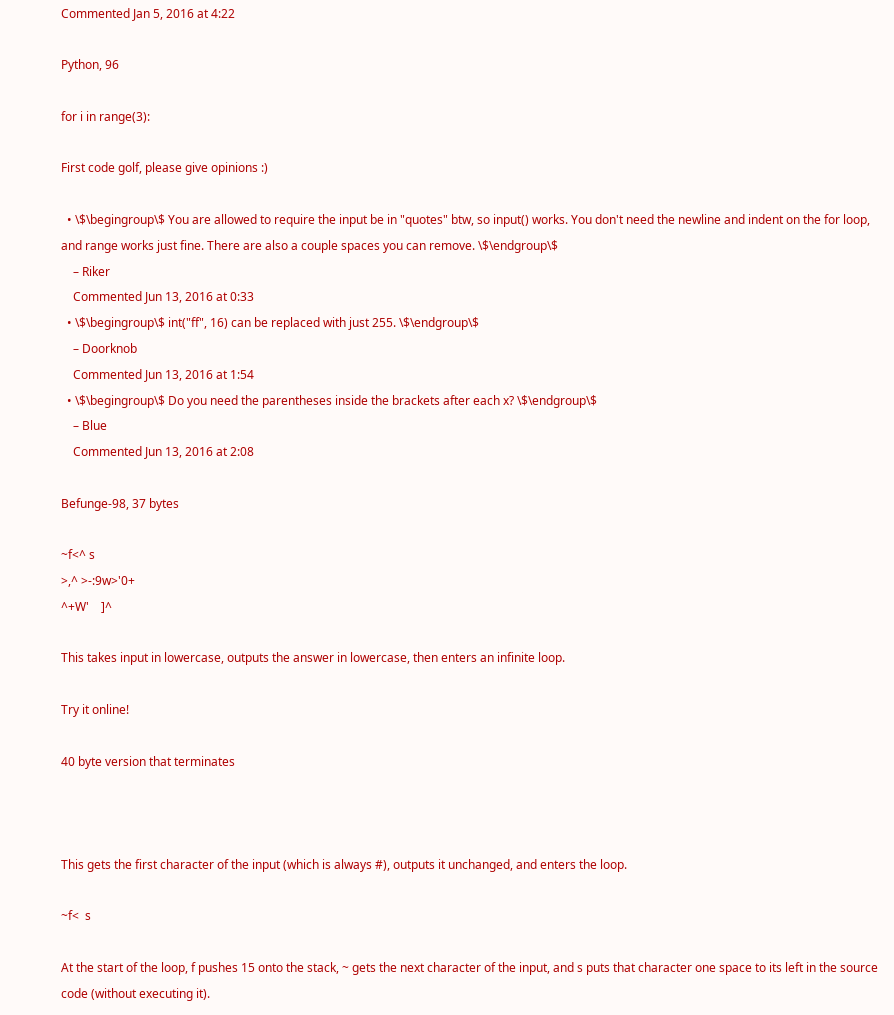Commented Jan 5, 2016 at 4:22

Python, 96

for i in range(3):

First code golf, please give opinions :)

  • \$\begingroup\$ You are allowed to require the input be in "quotes" btw, so input() works. You don't need the newline and indent on the for loop, and range works just fine. There are also a couple spaces you can remove. \$\endgroup\$
    – Riker
    Commented Jun 13, 2016 at 0:33
  • \$\begingroup\$ int("ff", 16) can be replaced with just 255. \$\endgroup\$
    – Doorknob
    Commented Jun 13, 2016 at 1:54
  • \$\begingroup\$ Do you need the parentheses inside the brackets after each x? \$\endgroup\$
    – Blue
    Commented Jun 13, 2016 at 2:08

Befunge-98, 37 bytes

~f<^ s
>,^ >-:9w>'0+
^+W'    ]^

This takes input in lowercase, outputs the answer in lowercase, then enters an infinite loop.

Try it online!

40 byte version that terminates



This gets the first character of the input (which is always #), outputs it unchanged, and enters the loop.

~f<  s

At the start of the loop, f pushes 15 onto the stack, ~ gets the next character of the input, and s puts that character one space to its left in the source code (without executing it).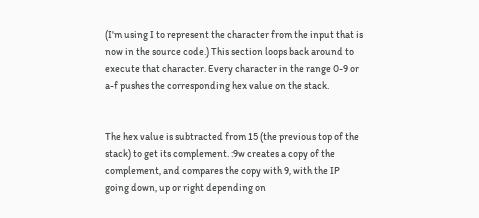(I'm using I to represent the character from the input that is now in the source code.) This section loops back around to execute that character. Every character in the range 0-9 or a-f pushes the corresponding hex value on the stack.


The hex value is subtracted from 15 (the previous top of the stack) to get its complement. :9w creates a copy of the complement, and compares the copy with 9, with the IP going down, up or right depending on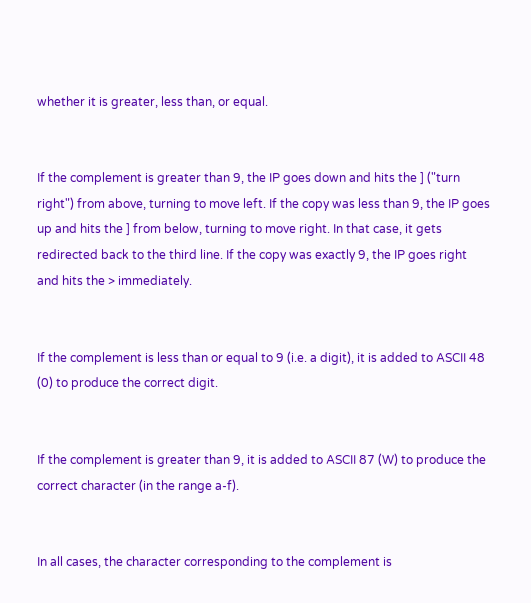whether it is greater, less than, or equal.


If the complement is greater than 9, the IP goes down and hits the ] ("turn right") from above, turning to move left. If the copy was less than 9, the IP goes up and hits the ] from below, turning to move right. In that case, it gets redirected back to the third line. If the copy was exactly 9, the IP goes right and hits the > immediately.


If the complement is less than or equal to 9 (i.e. a digit), it is added to ASCII 48 (0) to produce the correct digit.


If the complement is greater than 9, it is added to ASCII 87 (W) to produce the correct character (in the range a-f).


In all cases, the character corresponding to the complement is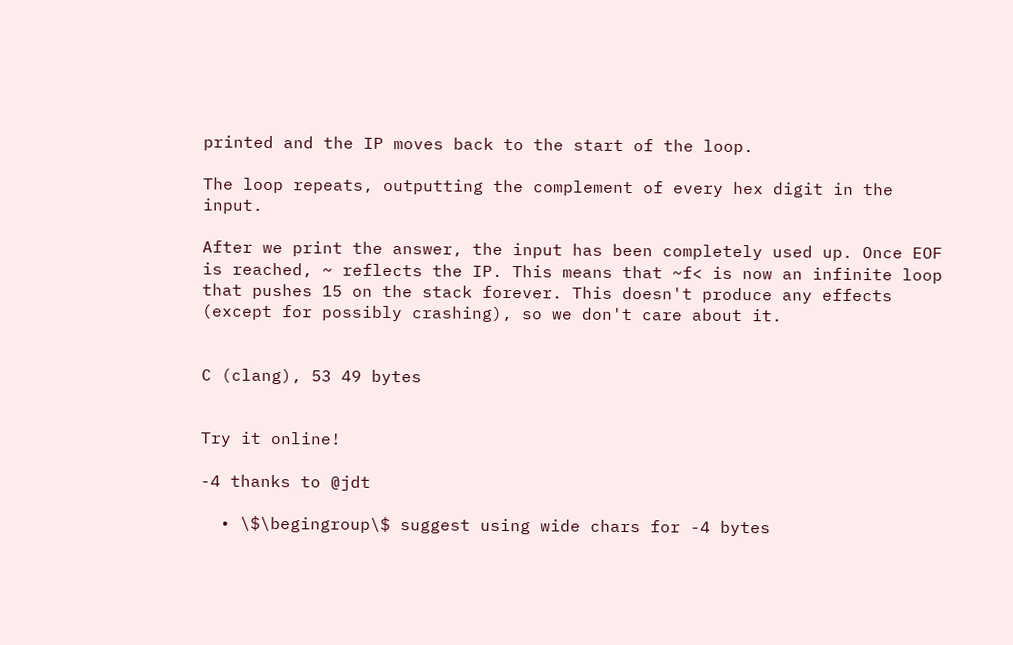printed and the IP moves back to the start of the loop.

The loop repeats, outputting the complement of every hex digit in the input.

After we print the answer, the input has been completely used up. Once EOF is reached, ~ reflects the IP. This means that ~f< is now an infinite loop that pushes 15 on the stack forever. This doesn't produce any effects (except for possibly crashing), so we don't care about it.


C (clang), 53 49 bytes


Try it online!

-4 thanks to @jdt

  • \$\begingroup\$ suggest using wide chars for -4 bytes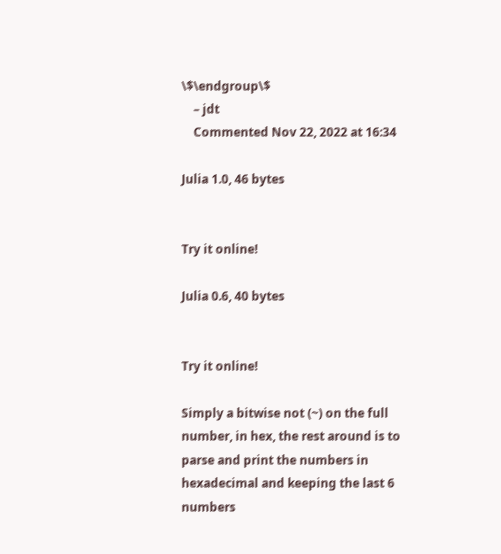\$\endgroup\$
    – jdt
    Commented Nov 22, 2022 at 16:34

Julia 1.0, 46 bytes


Try it online!

Julia 0.6, 40 bytes


Try it online!

Simply a bitwise not (~) on the full number, in hex, the rest around is to parse and print the numbers in hexadecimal and keeping the last 6 numbers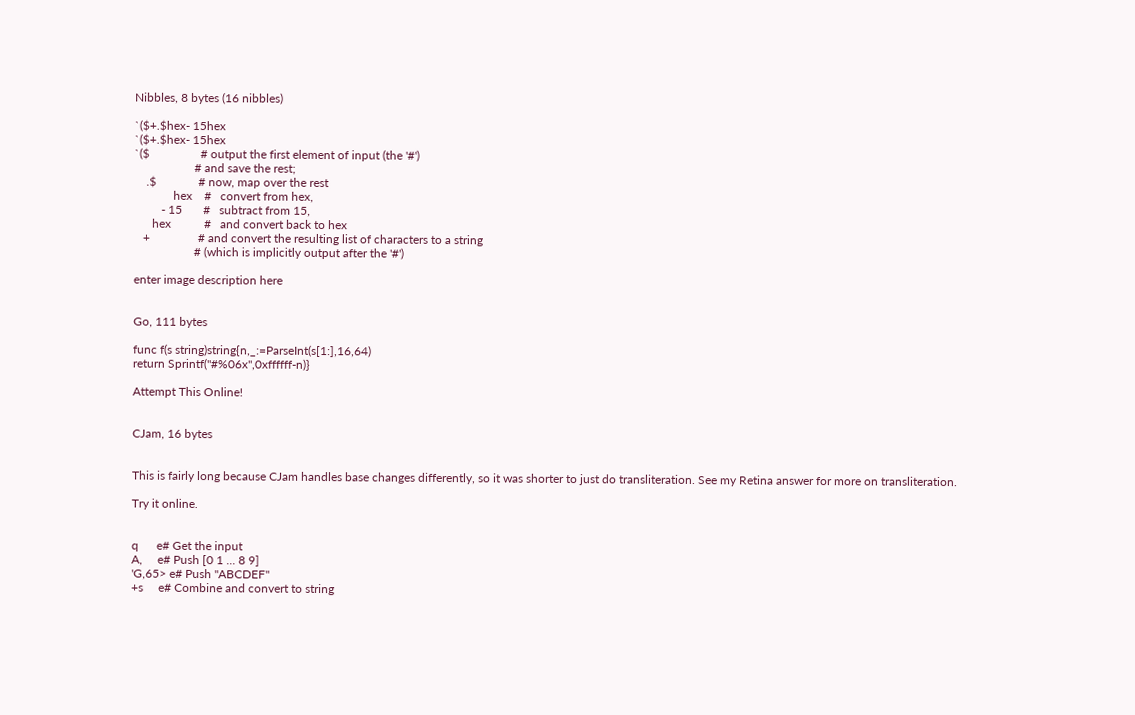Nibbles, 8 bytes (16 nibbles)

`($+.$hex- 15hex
`($+.$hex- 15hex
`($                 # output the first element of input (the '#')
                    # and save the rest;
    .$              # now, map over the rest
             hex    #   convert from hex,
         - 15       #   subtract from 15,
      hex           #   and convert back to hex
   +                # and convert the resulting list of characters to a string
                    # (which is implicitly output after the '#')

enter image description here


Go, 111 bytes

func f(s string)string{n,_:=ParseInt(s[1:],16,64)
return Sprintf("#%06x",0xffffff-n)}

Attempt This Online!


CJam, 16 bytes


This is fairly long because CJam handles base changes differently, so it was shorter to just do transliteration. See my Retina answer for more on transliteration.

Try it online.


q      e# Get the input
A,     e# Push [0 1 ... 8 9]
'G,65> e# Push "ABCDEF"
+s     e# Combine and convert to string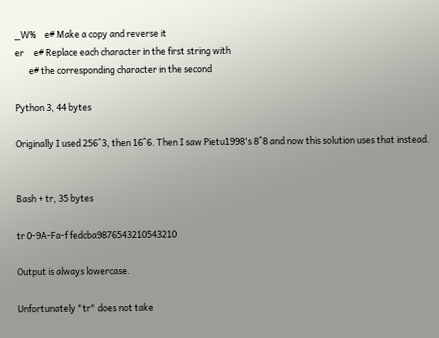_W%    e# Make a copy and reverse it
er     e# Replace each character in the first string with
       e# the corresponding character in the second

Python 3, 44 bytes

Originally I used 256^3, then 16^6. Then I saw Pietu1998's 8^8 and now this solution uses that instead.


Bash + tr, 35 bytes

tr 0-9A-Fa-f fedcba9876543210543210

Output is always lowercase.

Unfortunately "tr" does not take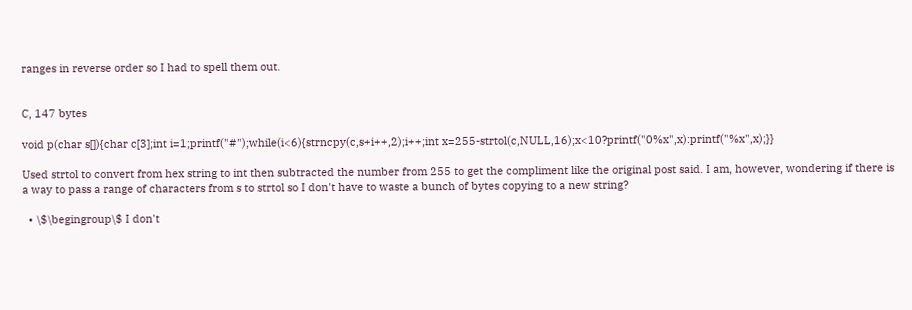ranges in reverse order so I had to spell them out.


C, 147 bytes

void p(char s[]){char c[3];int i=1;printf("#");while(i<6){strncpy(c,s+i++,2);i++;int x=255-strtol(c,NULL,16);x<10?printf("0%x",x):printf("%x",x);}}

Used strtol to convert from hex string to int then subtracted the number from 255 to get the compliment like the original post said. I am, however, wondering if there is a way to pass a range of characters from s to strtol so I don't have to waste a bunch of bytes copying to a new string?

  • \$\begingroup\$ I don't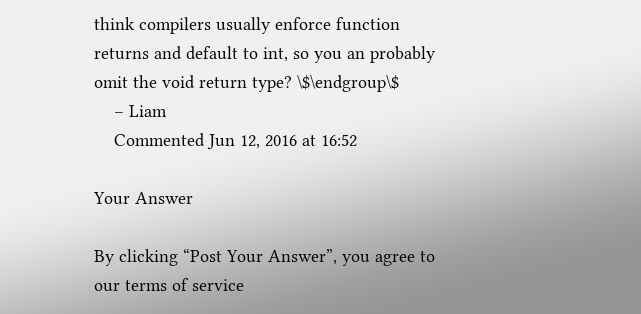think compilers usually enforce function returns and default to int, so you an probably omit the void return type? \$\endgroup\$
    – Liam
    Commented Jun 12, 2016 at 16:52

Your Answer

By clicking “Post Your Answer”, you agree to our terms of service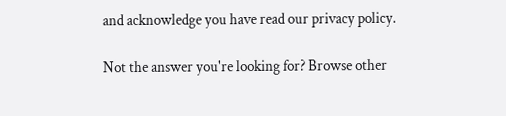and acknowledge you have read our privacy policy.

Not the answer you're looking for? Browse other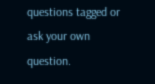questions tagged or ask your own question.